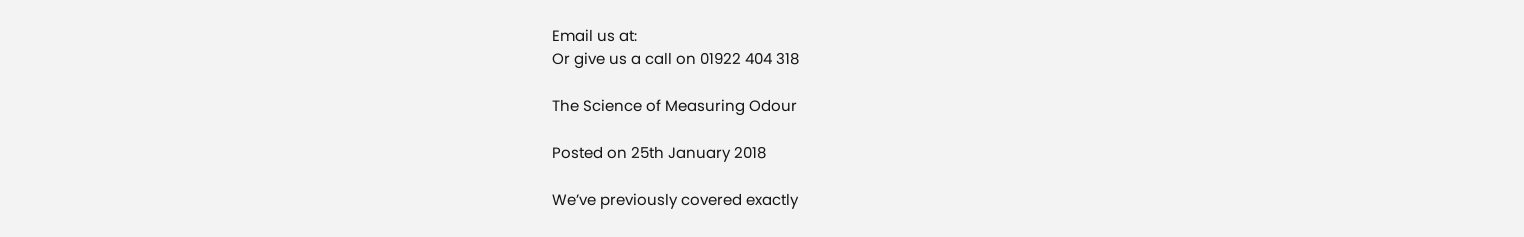Email us at:
Or give us a call on 01922 404 318

The Science of Measuring Odour

Posted on 25th January 2018

We’ve previously covered exactly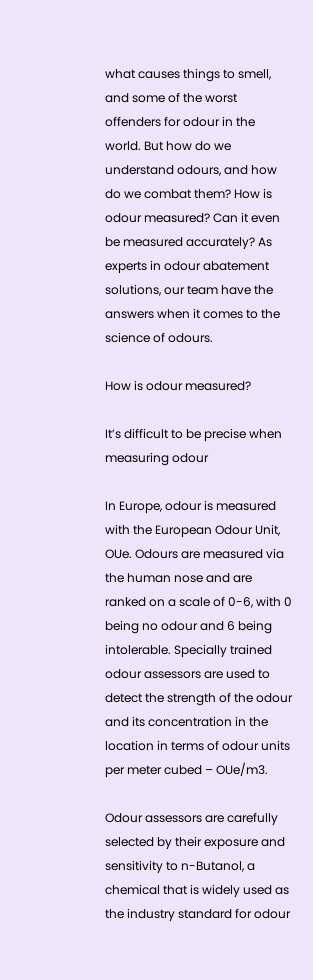what causes things to smell, and some of the worst offenders for odour in the world. But how do we understand odours, and how do we combat them? How is odour measured? Can it even be measured accurately? As experts in odour abatement solutions, our team have the answers when it comes to the science of odours.

How is odour measured?

It’s difficult to be precise when measuring odour

In Europe, odour is measured with the European Odour Unit, OUe. Odours are measured via the human nose and are ranked on a scale of 0-6, with 0 being no odour and 6 being intolerable. Specially trained odour assessors are used to detect the strength of the odour and its concentration in the location in terms of odour units per meter cubed – OUe/m3.

Odour assessors are carefully selected by their exposure and sensitivity to n-Butanol, a chemical that is widely used as the industry standard for odour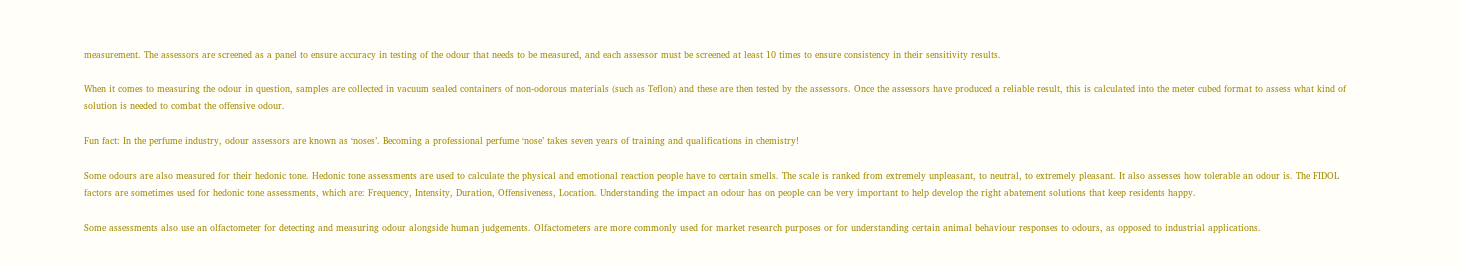measurement. The assessors are screened as a panel to ensure accuracy in testing of the odour that needs to be measured, and each assessor must be screened at least 10 times to ensure consistency in their sensitivity results.

When it comes to measuring the odour in question, samples are collected in vacuum sealed containers of non-odorous materials (such as Teflon) and these are then tested by the assessors. Once the assessors have produced a reliable result, this is calculated into the meter cubed format to assess what kind of solution is needed to combat the offensive odour.

Fun fact: In the perfume industry, odour assessors are known as ‘noses’. Becoming a professional perfume ‘nose’ takes seven years of training and qualifications in chemistry!

Some odours are also measured for their hedonic tone. Hedonic tone assessments are used to calculate the physical and emotional reaction people have to certain smells. The scale is ranked from extremely unpleasant, to neutral, to extremely pleasant. It also assesses how tolerable an odour is. The FIDOL factors are sometimes used for hedonic tone assessments, which are: Frequency, Intensity, Duration, Offensiveness, Location. Understanding the impact an odour has on people can be very important to help develop the right abatement solutions that keep residents happy.

Some assessments also use an olfactometer for detecting and measuring odour alongside human judgements. Olfactometers are more commonly used for market research purposes or for understanding certain animal behaviour responses to odours, as opposed to industrial applications.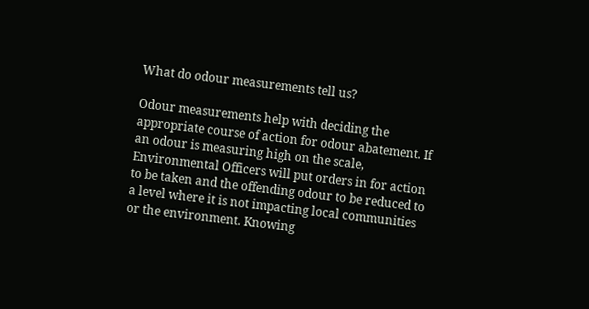What do odour measurements tell us?

Odour measurements help with deciding the appropriate course of action for odour abatement. If an odour is measuring high on the scale, Environmental Officers will put orders in for action to be taken and the offending odour to be reduced to a level where it is not impacting local communities or the environment. Knowing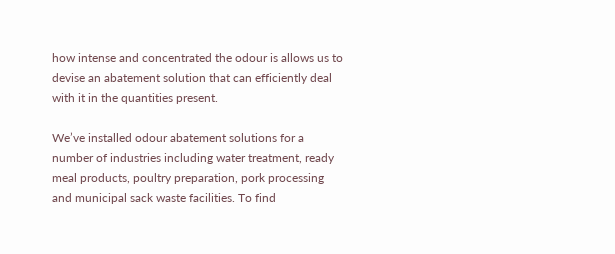how intense and concentrated the odour is allows us to devise an abatement solution that can efficiently deal with it in the quantities present.

We’ve installed odour abatement solutions for a number of industries including water treatment, ready meal products, poultry preparation, pork processing and municipal sack waste facilities. To find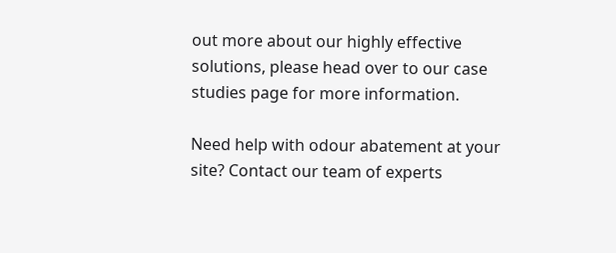out more about our highly effective solutions, please head over to our case studies page for more information.

Need help with odour abatement at your site? Contact our team of experts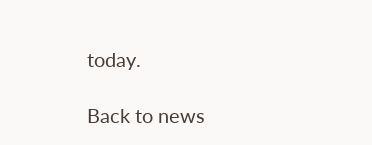today.

Back to news